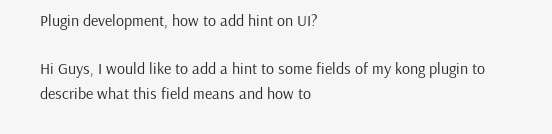Plugin development, how to add hint on UI?

Hi Guys, I would like to add a hint to some fields of my kong plugin to describe what this field means and how to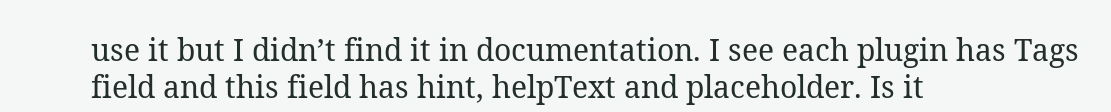use it but I didn’t find it in documentation. I see each plugin has Tags field and this field has hint, helpText and placeholder. Is it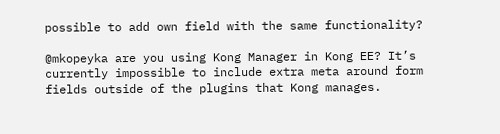possible to add own field with the same functionality?

@mkopeyka are you using Kong Manager in Kong EE? It’s currently impossible to include extra meta around form fields outside of the plugins that Kong manages.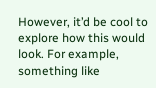However, it’d be cool to explore how this would look. For example, something like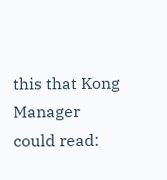this that Kong Manager could read: